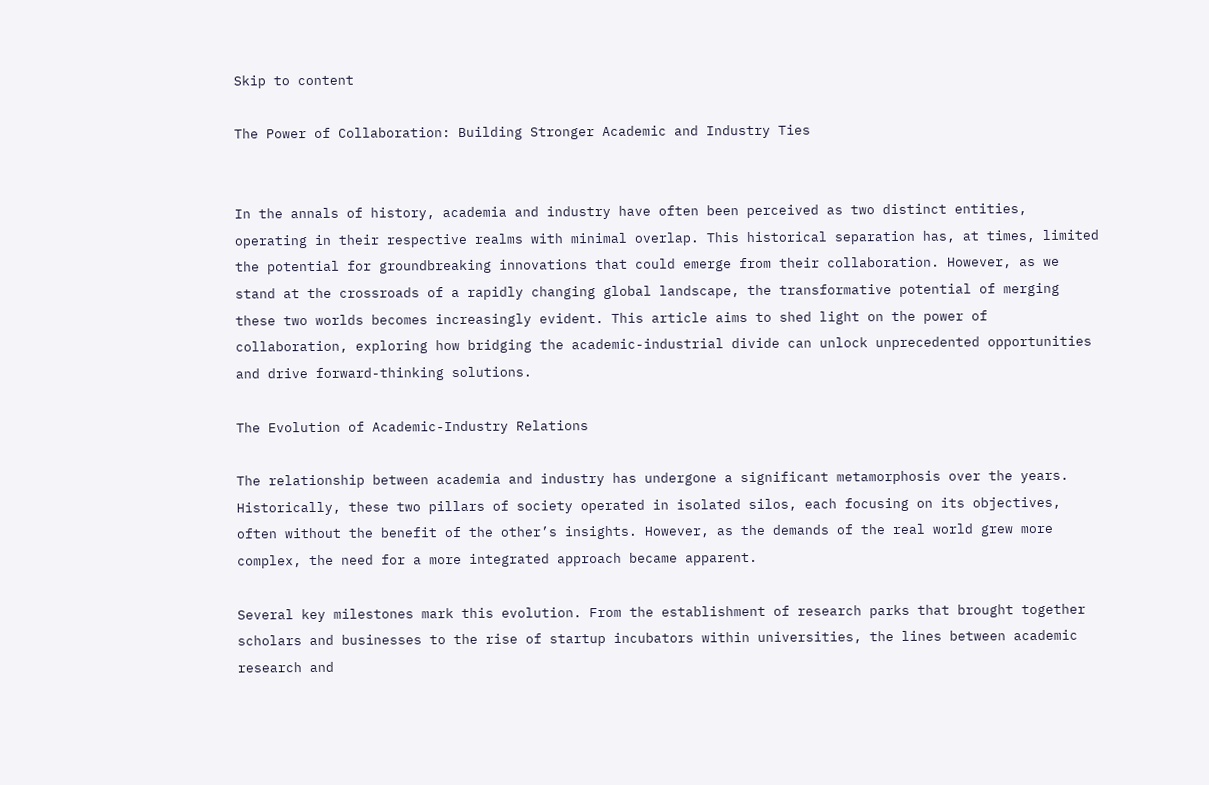Skip to content

The Power of Collaboration: Building Stronger Academic and Industry Ties


In the annals of history, academia and industry have often been perceived as two distinct entities, operating in their respective realms with minimal overlap. This historical separation has, at times, limited the potential for groundbreaking innovations that could emerge from their collaboration. However, as we stand at the crossroads of a rapidly changing global landscape, the transformative potential of merging these two worlds becomes increasingly evident. This article aims to shed light on the power of collaboration, exploring how bridging the academic-industrial divide can unlock unprecedented opportunities and drive forward-thinking solutions.

The Evolution of Academic-Industry Relations

The relationship between academia and industry has undergone a significant metamorphosis over the years. Historically, these two pillars of society operated in isolated silos, each focusing on its objectives, often without the benefit of the other’s insights. However, as the demands of the real world grew more complex, the need for a more integrated approach became apparent.

Several key milestones mark this evolution. From the establishment of research parks that brought together scholars and businesses to the rise of startup incubators within universities, the lines between academic research and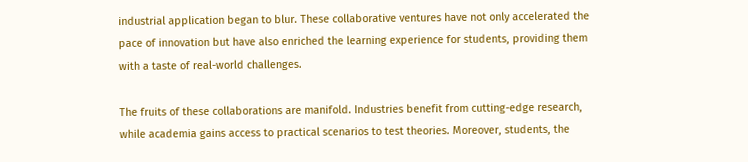industrial application began to blur. These collaborative ventures have not only accelerated the pace of innovation but have also enriched the learning experience for students, providing them with a taste of real-world challenges.

The fruits of these collaborations are manifold. Industries benefit from cutting-edge research, while academia gains access to practical scenarios to test theories. Moreover, students, the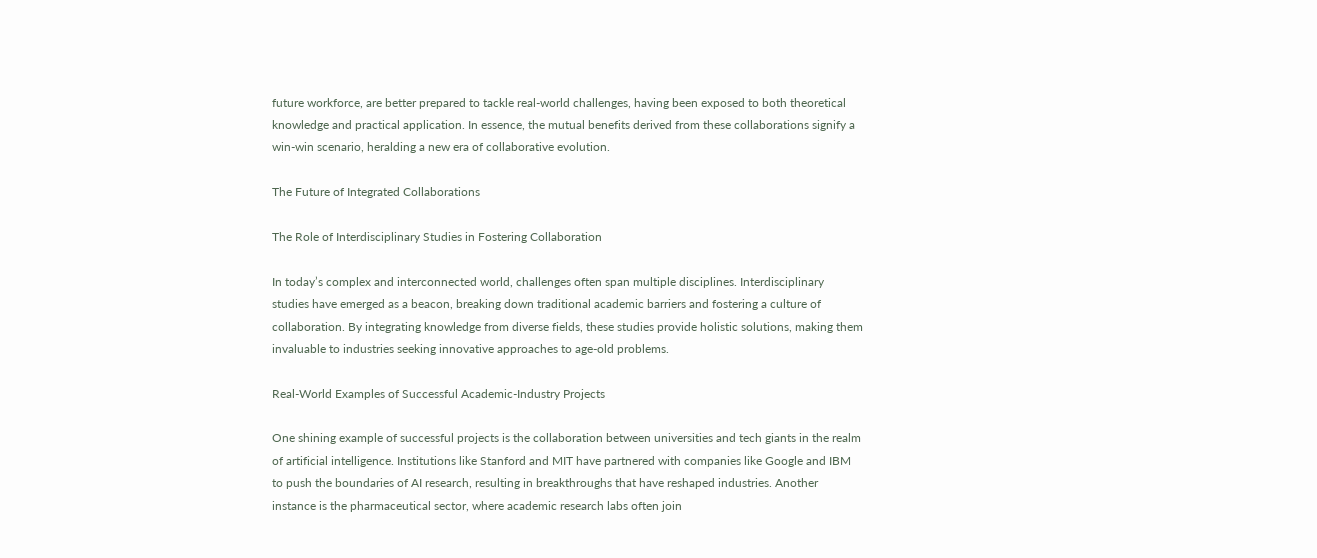future workforce, are better prepared to tackle real-world challenges, having been exposed to both theoretical knowledge and practical application. In essence, the mutual benefits derived from these collaborations signify a win-win scenario, heralding a new era of collaborative evolution.

The Future of Integrated Collaborations

The Role of Interdisciplinary Studies in Fostering Collaboration

In today’s complex and interconnected world, challenges often span multiple disciplines. Interdisciplinary studies have emerged as a beacon, breaking down traditional academic barriers and fostering a culture of collaboration. By integrating knowledge from diverse fields, these studies provide holistic solutions, making them invaluable to industries seeking innovative approaches to age-old problems.

Real-World Examples of Successful Academic-Industry Projects

One shining example of successful projects is the collaboration between universities and tech giants in the realm of artificial intelligence. Institutions like Stanford and MIT have partnered with companies like Google and IBM to push the boundaries of AI research, resulting in breakthroughs that have reshaped industries. Another instance is the pharmaceutical sector, where academic research labs often join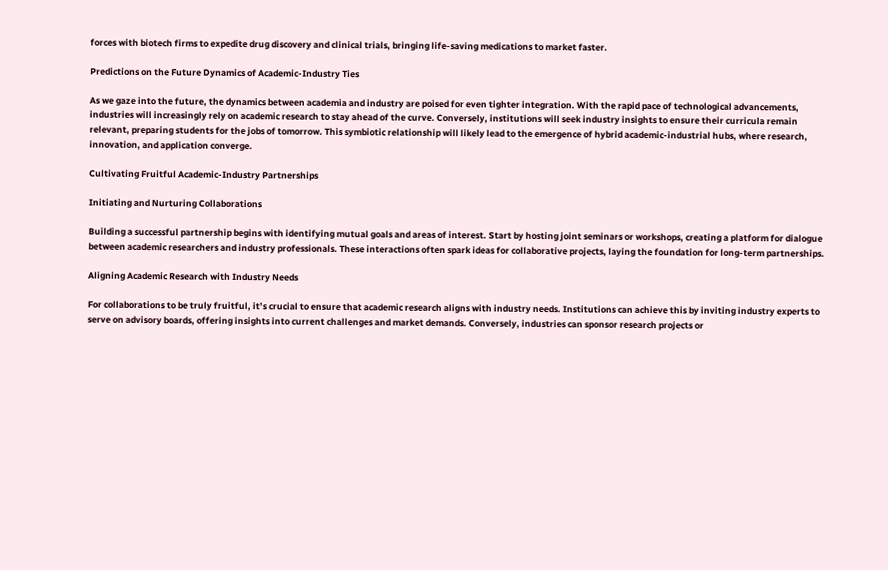forces with biotech firms to expedite drug discovery and clinical trials, bringing life-saving medications to market faster.

Predictions on the Future Dynamics of Academic-Industry Ties

As we gaze into the future, the dynamics between academia and industry are poised for even tighter integration. With the rapid pace of technological advancements, industries will increasingly rely on academic research to stay ahead of the curve. Conversely, institutions will seek industry insights to ensure their curricula remain relevant, preparing students for the jobs of tomorrow. This symbiotic relationship will likely lead to the emergence of hybrid academic-industrial hubs, where research, innovation, and application converge.

Cultivating Fruitful Academic-Industry Partnerships

Initiating and Nurturing Collaborations

Building a successful partnership begins with identifying mutual goals and areas of interest. Start by hosting joint seminars or workshops, creating a platform for dialogue between academic researchers and industry professionals. These interactions often spark ideas for collaborative projects, laying the foundation for long-term partnerships.

Aligning Academic Research with Industry Needs

For collaborations to be truly fruitful, it’s crucial to ensure that academic research aligns with industry needs. Institutions can achieve this by inviting industry experts to serve on advisory boards, offering insights into current challenges and market demands. Conversely, industries can sponsor research projects or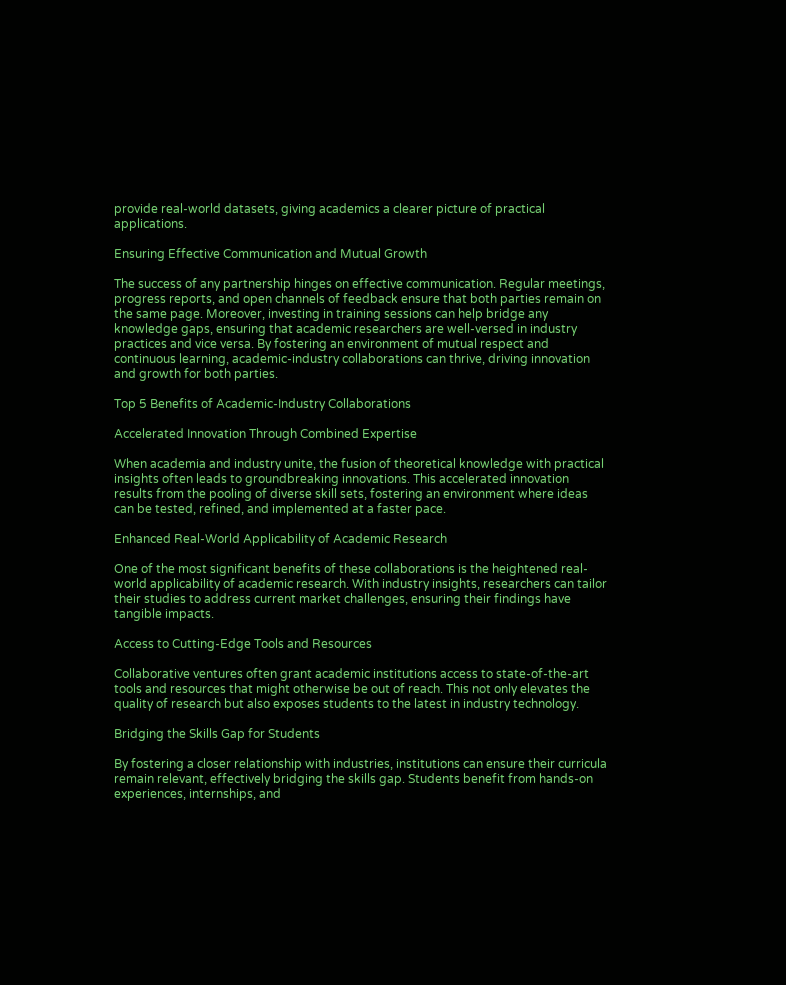provide real-world datasets, giving academics a clearer picture of practical applications.

Ensuring Effective Communication and Mutual Growth

The success of any partnership hinges on effective communication. Regular meetings, progress reports, and open channels of feedback ensure that both parties remain on the same page. Moreover, investing in training sessions can help bridge any knowledge gaps, ensuring that academic researchers are well-versed in industry practices and vice versa. By fostering an environment of mutual respect and continuous learning, academic-industry collaborations can thrive, driving innovation and growth for both parties.

Top 5 Benefits of Academic-Industry Collaborations

Accelerated Innovation Through Combined Expertise

When academia and industry unite, the fusion of theoretical knowledge with practical insights often leads to groundbreaking innovations. This accelerated innovation results from the pooling of diverse skill sets, fostering an environment where ideas can be tested, refined, and implemented at a faster pace.

Enhanced Real-World Applicability of Academic Research

One of the most significant benefits of these collaborations is the heightened real-world applicability of academic research. With industry insights, researchers can tailor their studies to address current market challenges, ensuring their findings have tangible impacts.

Access to Cutting-Edge Tools and Resources

Collaborative ventures often grant academic institutions access to state-of-the-art tools and resources that might otherwise be out of reach. This not only elevates the quality of research but also exposes students to the latest in industry technology.

Bridging the Skills Gap for Students

By fostering a closer relationship with industries, institutions can ensure their curricula remain relevant, effectively bridging the skills gap. Students benefit from hands-on experiences, internships, and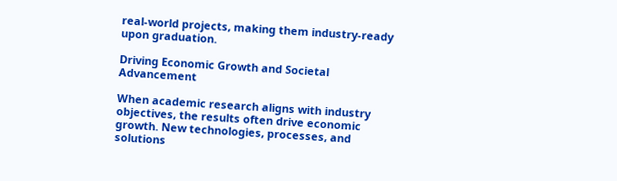real-world projects, making them industry-ready upon graduation.

Driving Economic Growth and Societal Advancement

When academic research aligns with industry objectives, the results often drive economic growth. New technologies, processes, and solutions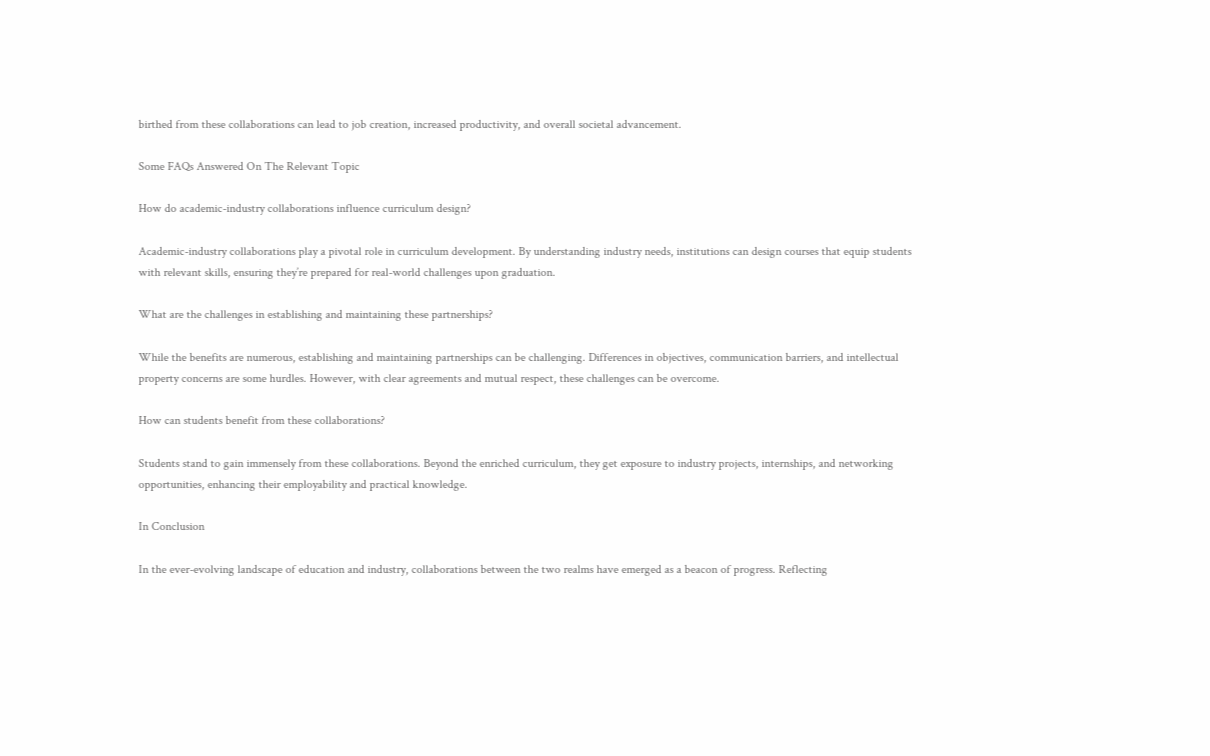birthed from these collaborations can lead to job creation, increased productivity, and overall societal advancement.

Some FAQs Answered On The Relevant Topic

How do academic-industry collaborations influence curriculum design?

Academic-industry collaborations play a pivotal role in curriculum development. By understanding industry needs, institutions can design courses that equip students with relevant skills, ensuring they’re prepared for real-world challenges upon graduation.

What are the challenges in establishing and maintaining these partnerships?

While the benefits are numerous, establishing and maintaining partnerships can be challenging. Differences in objectives, communication barriers, and intellectual property concerns are some hurdles. However, with clear agreements and mutual respect, these challenges can be overcome.

How can students benefit from these collaborations?

Students stand to gain immensely from these collaborations. Beyond the enriched curriculum, they get exposure to industry projects, internships, and networking opportunities, enhancing their employability and practical knowledge.

In Conclusion

In the ever-evolving landscape of education and industry, collaborations between the two realms have emerged as a beacon of progress. Reflecting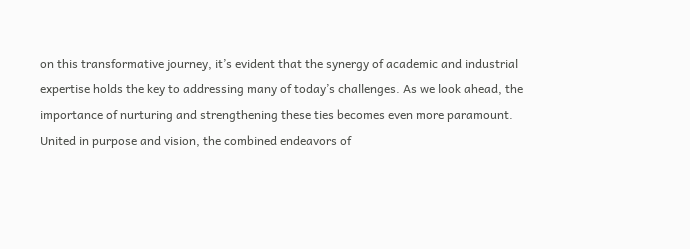on this transformative journey, it’s evident that the synergy of academic and industrial expertise holds the key to addressing many of today’s challenges. As we look ahead, the importance of nurturing and strengthening these ties becomes even more paramount. United in purpose and vision, the combined endeavors of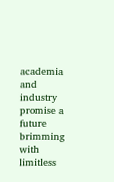academia and industry promise a future brimming with limitless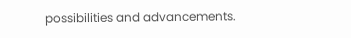possibilities and advancements.